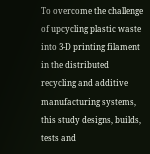To overcome the challenge of upcycling plastic waste into 3-D printing filament in the distributed recycling and additive manufacturing systems, this study designs, builds, tests and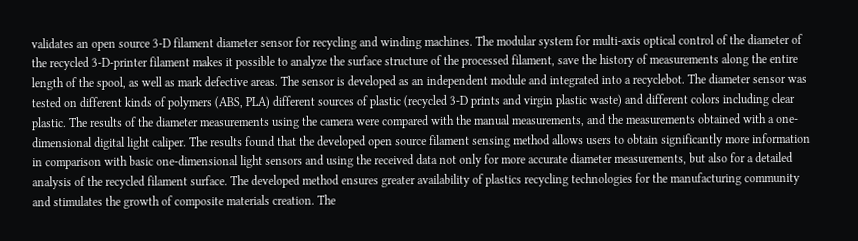validates an open source 3-D filament diameter sensor for recycling and winding machines. The modular system for multi-axis optical control of the diameter of the recycled 3-D-printer filament makes it possible to analyze the surface structure of the processed filament, save the history of measurements along the entire length of the spool, as well as mark defective areas. The sensor is developed as an independent module and integrated into a recyclebot. The diameter sensor was tested on different kinds of polymers (ABS, PLA) different sources of plastic (recycled 3-D prints and virgin plastic waste) and different colors including clear plastic. The results of the diameter measurements using the camera were compared with the manual measurements, and the measurements obtained with a one-dimensional digital light caliper. The results found that the developed open source filament sensing method allows users to obtain significantly more information in comparison with basic one-dimensional light sensors and using the received data not only for more accurate diameter measurements, but also for a detailed analysis of the recycled filament surface. The developed method ensures greater availability of plastics recycling technologies for the manufacturing community and stimulates the growth of composite materials creation. The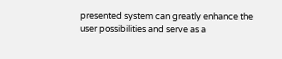presented system can greatly enhance the user possibilities and serve as a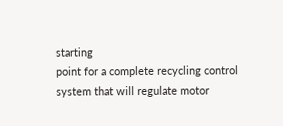starting
point for a complete recycling control system that will regulate motor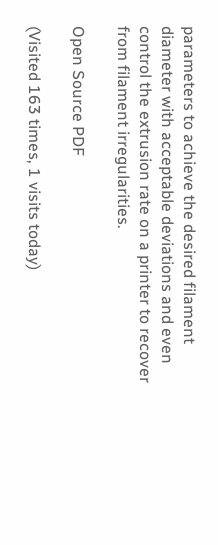parameters to achieve the desired filament diameter with acceptable deviations and even control the extrusion rate on a printer to recover from filament irregularities.

Open Source PDF

(Visited 163 times, 1 visits today)